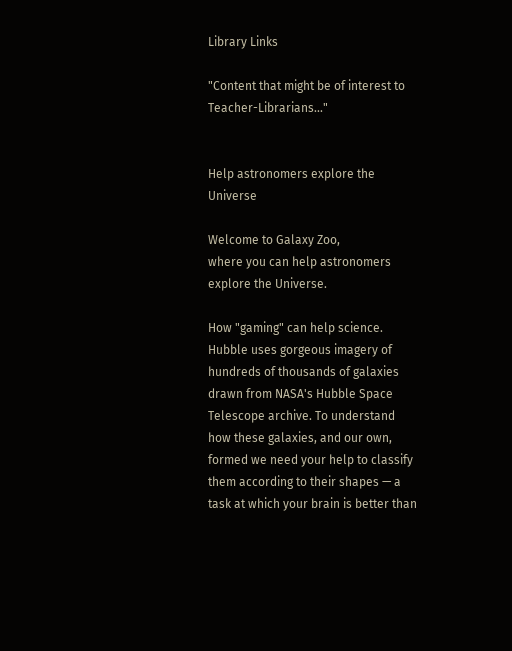Library Links

"Content that might be of interest to Teacher-Librarians..."


Help astronomers explore the Universe

Welcome to Galaxy Zoo,
where you can help astronomers explore the Universe.

How "gaming" can help science.
Hubble uses gorgeous imagery of hundreds of thousands of galaxies drawn from NASA's Hubble Space Telescope archive. To understand how these galaxies, and our own, formed we need your help to classify them according to their shapes — a task at which your brain is better than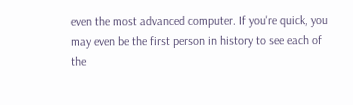even the most advanced computer. If you're quick, you may even be the first person in history to see each of the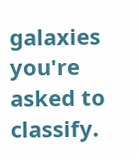galaxies you're asked to classify.